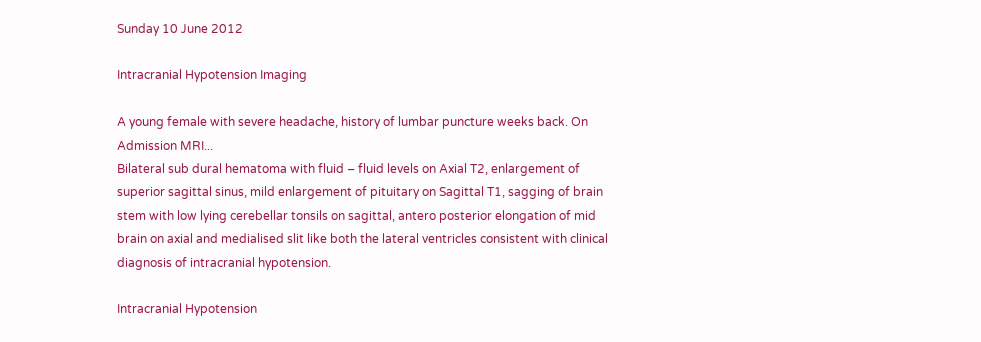Sunday 10 June 2012

Intracranial Hypotension Imaging

A young female with severe headache, history of lumbar puncture weeks back. On Admission MRI...
Bilateral sub dural hematoma with fluid – fluid levels on Axial T2, enlargement of superior sagittal sinus, mild enlargement of pituitary on Sagittal T1, sagging of brain stem with low lying cerebellar tonsils on sagittal, antero posterior elongation of mid brain on axial and medialised slit like both the lateral ventricles consistent with clinical diagnosis of intracranial hypotension.

Intracranial Hypotension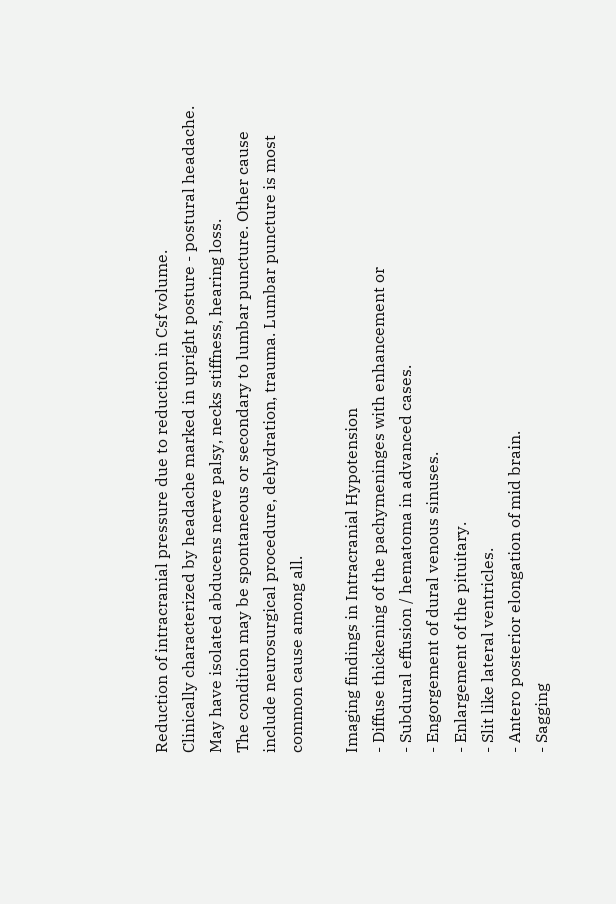Reduction of intracranial pressure due to reduction in Csf volume.
Clinically characterized by headache marked in upright posture - postural headache.
May have isolated abducens nerve palsy, necks stiffness, hearing loss.
The condition may be spontaneous or secondary to lumbar puncture. Other cause include neurosurgical procedure, dehydration, trauma. Lumbar puncture is most common cause among all.

Imaging findings in Intracranial Hypotension
- Diffuse thickening of the pachymeninges with enhancement or
- Subdural effusion / hematoma in advanced cases.
- Engorgement of dural venous sinuses.
- Enlargement of the pituitary.
- Slit like lateral ventricles.
- Antero posterior elongation of mid brain.
- Sagging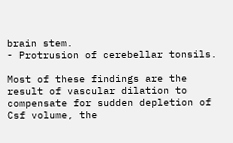brain stem.
- Protrusion of cerebellar tonsils.

Most of these findings are the result of vascular dilation to compensate for sudden depletion of Csf volume, the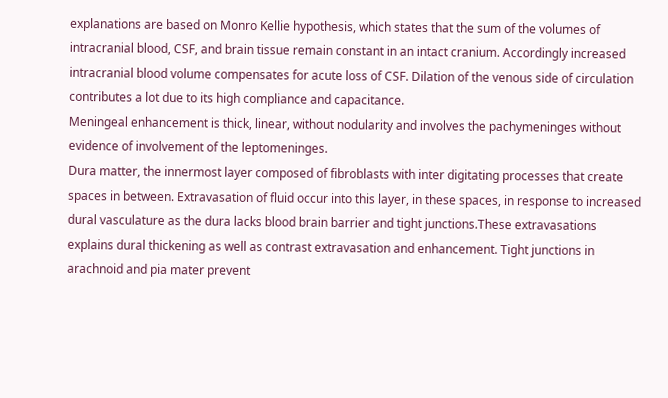explanations are based on Monro Kellie hypothesis, which states that the sum of the volumes of intracranial blood, CSF, and brain tissue remain constant in an intact cranium. Accordingly increased intracranial blood volume compensates for acute loss of CSF. Dilation of the venous side of circulation contributes a lot due to its high compliance and capacitance.
Meningeal enhancement is thick, linear, without nodularity and involves the pachymeninges without evidence of involvement of the leptomeninges.
Dura matter, the innermost layer composed of fibroblasts with inter digitating processes that create spaces in between. Extravasation of fluid occur into this layer, in these spaces, in response to increased dural vasculature as the dura lacks blood brain barrier and tight junctions.These extravasations explains dural thickening as well as contrast extravasation and enhancement. Tight junctions in arachnoid and pia mater prevent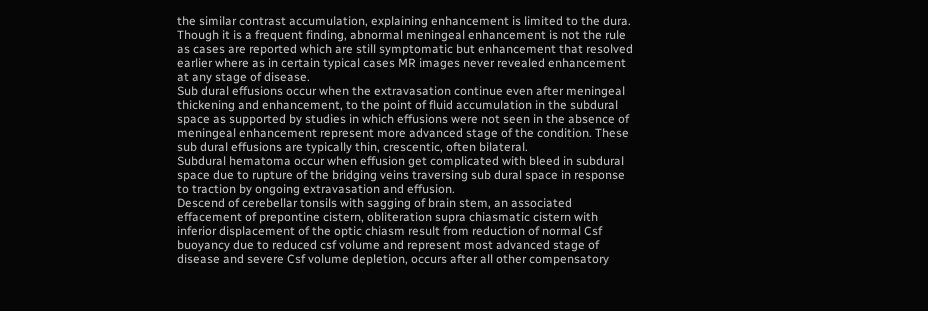the similar contrast accumulation, explaining enhancement is limited to the dura. Though it is a frequent finding, abnormal meningeal enhancement is not the rule as cases are reported which are still symptomatic but enhancement that resolved earlier where as in certain typical cases MR images never revealed enhancement at any stage of disease.
Sub dural effusions occur when the extravasation continue even after meningeal thickening and enhancement, to the point of fluid accumulation in the subdural space as supported by studies in which effusions were not seen in the absence of meningeal enhancement represent more advanced stage of the condition. These sub dural effusions are typically thin, crescentic, often bilateral.
Subdural hematoma occur when effusion get complicated with bleed in subdural space due to rupture of the bridging veins traversing sub dural space in response to traction by ongoing extravasation and effusion.
Descend of cerebellar tonsils with sagging of brain stem, an associated effacement of prepontine cistern, obliteration supra chiasmatic cistern with inferior displacement of the optic chiasm result from reduction of normal Csf buoyancy due to reduced csf volume and represent most advanced stage of disease and severe Csf volume depletion, occurs after all other compensatory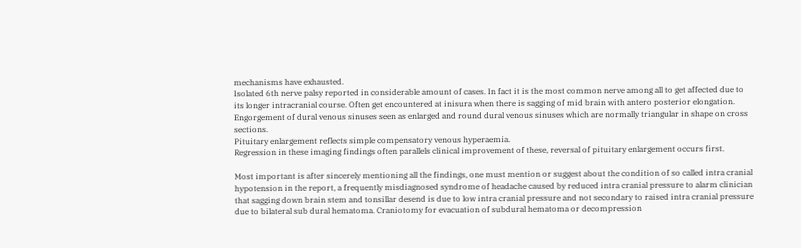mechanisms have exhausted.
Isolated 6th nerve palsy reported in considerable amount of cases. In fact it is the most common nerve among all to get affected due to its longer intracranial course. Often get encountered at inisura when there is sagging of mid brain with antero posterior elongation.
Engorgement of dural venous sinuses seen as enlarged and round dural venous sinuses which are normally triangular in shape on cross sections.
Pituitary enlargement reflects simple compensatory venous hyperaemia.
Regression in these imaging findings often parallels clinical improvement of these, reversal of pituitary enlargement occurs first.

Most important is after sincerely mentioning all the findings, one must mention or suggest about the condition of so called intra cranial hypotension in the report, a frequently misdiagnosed syndrome of headache caused by reduced intra cranial pressure to alarm clinician that sagging down brain stem and tonsillar desend is due to low intra cranial pressure and not secondary to raised intra cranial pressure due to bilateral sub dural hematoma. Craniotomy for evacuation of subdural hematoma or decompression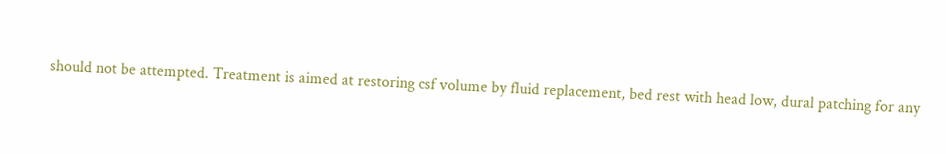should not be attempted. Treatment is aimed at restoring csf volume by fluid replacement, bed rest with head low, dural patching for any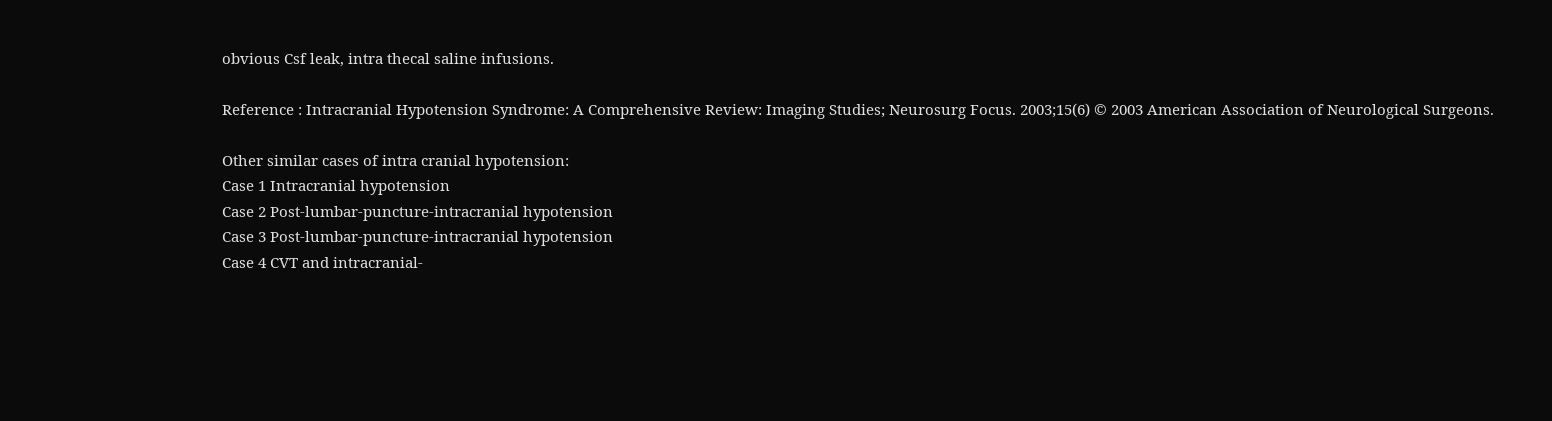obvious Csf leak, intra thecal saline infusions.

Reference : Intracranial Hypotension Syndrome: A Comprehensive Review: Imaging Studies; Neurosurg Focus. 2003;15(6) © 2003 American Association of Neurological Surgeons.

Other similar cases of intra cranial hypotension:
Case 1 Intracranial hypotension
Case 2 Post-lumbar-puncture-intracranial hypotension
Case 3 Post-lumbar-puncture-intracranial hypotension
Case 4 CVT and intracranial-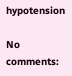hypotension

No comments: